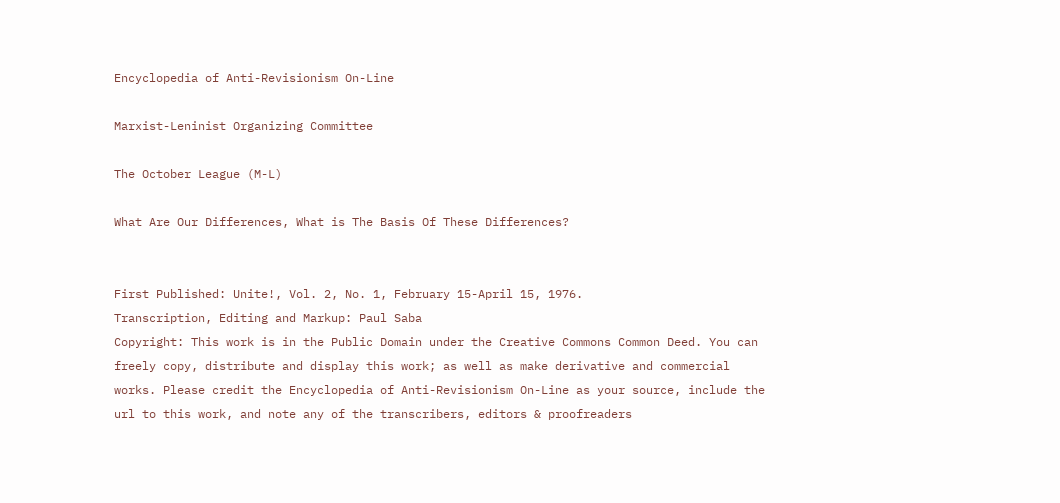Encyclopedia of Anti-Revisionism On-Line

Marxist-Leninist Organizing Committee

The October League (M-L)

What Are Our Differences, What is The Basis Of These Differences?


First Published: Unite!, Vol. 2, No. 1, February 15-April 15, 1976.
Transcription, Editing and Markup: Paul Saba
Copyright: This work is in the Public Domain under the Creative Commons Common Deed. You can freely copy, distribute and display this work; as well as make derivative and commercial works. Please credit the Encyclopedia of Anti-Revisionism On-Line as your source, include the url to this work, and note any of the transcribers, editors & proofreaders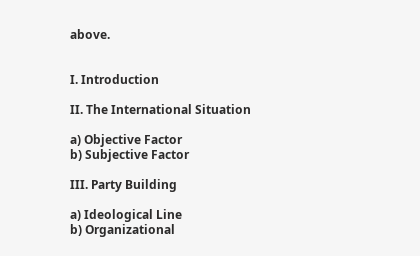above.


I. Introduction

II. The International Situation

a) Objective Factor
b) Subjective Factor

III. Party Building

a) Ideological Line
b) Organizational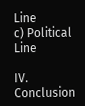Line
c) Political Line

IV. Conclusion